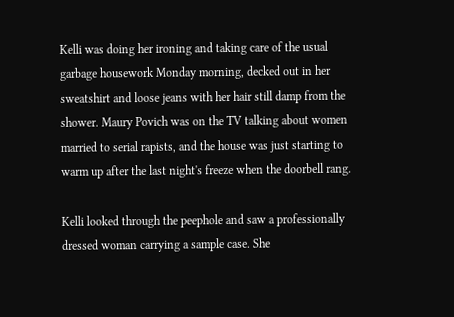Kelli was doing her ironing and taking care of the usual garbage housework Monday morning, decked out in her sweatshirt and loose jeans with her hair still damp from the shower. Maury Povich was on the TV talking about women married to serial rapists, and the house was just starting to warm up after the last night's freeze when the doorbell rang.

Kelli looked through the peephole and saw a professionally dressed woman carrying a sample case. She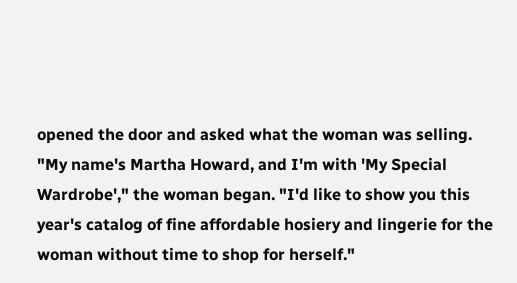opened the door and asked what the woman was selling. "My name's Martha Howard, and I'm with 'My Special Wardrobe'," the woman began. "I'd like to show you this year's catalog of fine affordable hosiery and lingerie for the woman without time to shop for herself."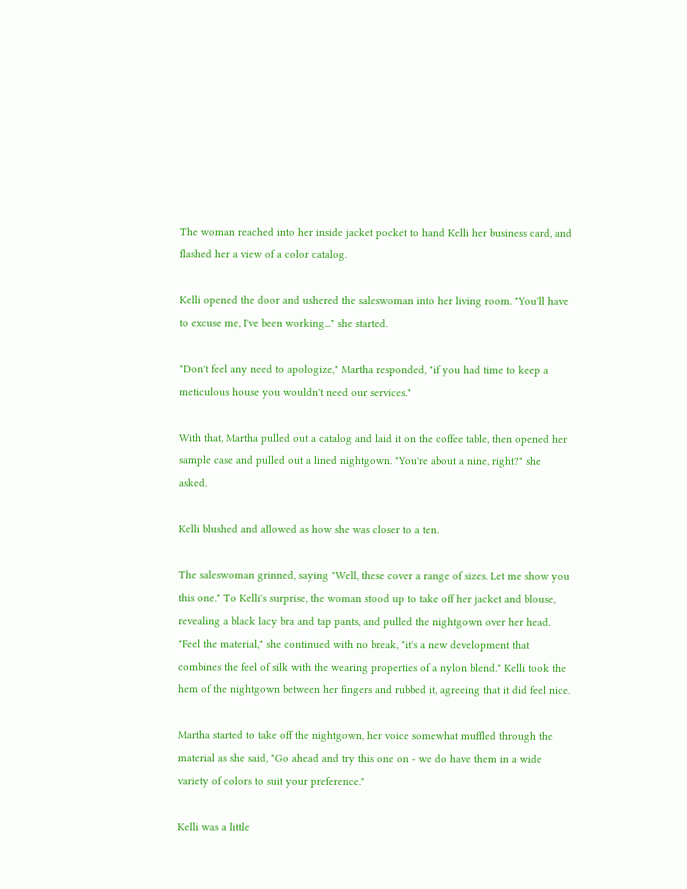The woman reached into her inside jacket pocket to hand Kelli her business card, and flashed her a view of a color catalog.

Kelli opened the door and ushered the saleswoman into her living room. "You'll have to excuse me, I've been working..." she started.

"Don't feel any need to apologize," Martha responded, "if you had time to keep a meticulous house you wouldn't need our services."

With that, Martha pulled out a catalog and laid it on the coffee table, then opened her sample case and pulled out a lined nightgown. "You're about a nine, right?" she asked.

Kelli blushed and allowed as how she was closer to a ten.

The saleswoman grinned, saying "Well, these cover a range of sizes. Let me show you this one." To Kelli's surprise, the woman stood up to take off her jacket and blouse, revealing a black lacy bra and tap pants, and pulled the nightgown over her head. "Feel the material," she continued with no break, "it's a new development that combines the feel of silk with the wearing properties of a nylon blend." Kelli took the hem of the nightgown between her fingers and rubbed it, agreeing that it did feel nice.

Martha started to take off the nightgown, her voice somewhat muffled through the material as she said, "Go ahead and try this one on - we do have them in a wide variety of colors to suit your preference."

Kelli was a little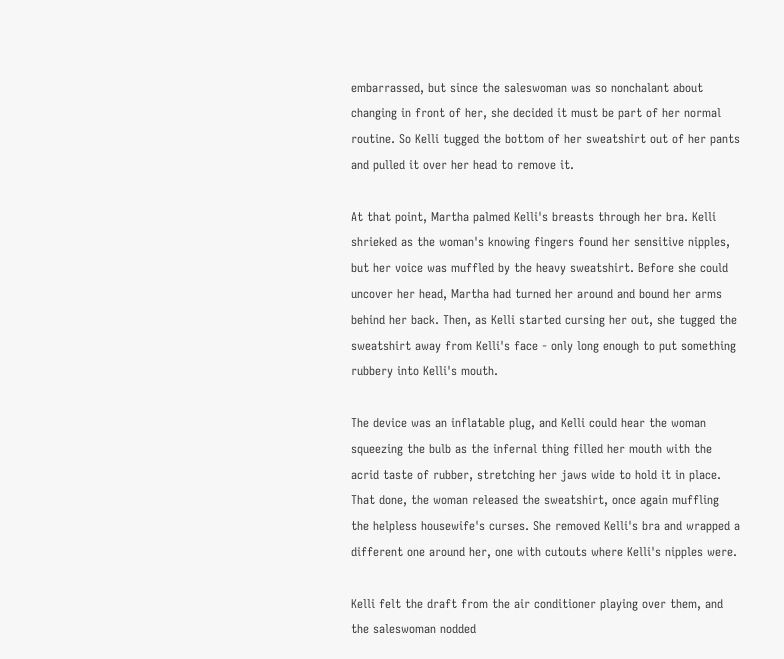embarrassed, but since the saleswoman was so nonchalant about changing in front of her, she decided it must be part of her normal routine. So Kelli tugged the bottom of her sweatshirt out of her pants and pulled it over her head to remove it.

At that point, Martha palmed Kelli's breasts through her bra. Kelli shrieked as the woman's knowing fingers found her sensitive nipples, but her voice was muffled by the heavy sweatshirt. Before she could uncover her head, Martha had turned her around and bound her arms behind her back. Then, as Kelli started cursing her out, she tugged the sweatshirt away from Kelli's face - only long enough to put something rubbery into Kelli's mouth.

The device was an inflatable plug, and Kelli could hear the woman squeezing the bulb as the infernal thing filled her mouth with the acrid taste of rubber, stretching her jaws wide to hold it in place. That done, the woman released the sweatshirt, once again muffling the helpless housewife's curses. She removed Kelli's bra and wrapped a different one around her, one with cutouts where Kelli's nipples were.

Kelli felt the draft from the air conditioner playing over them, and the saleswoman nodded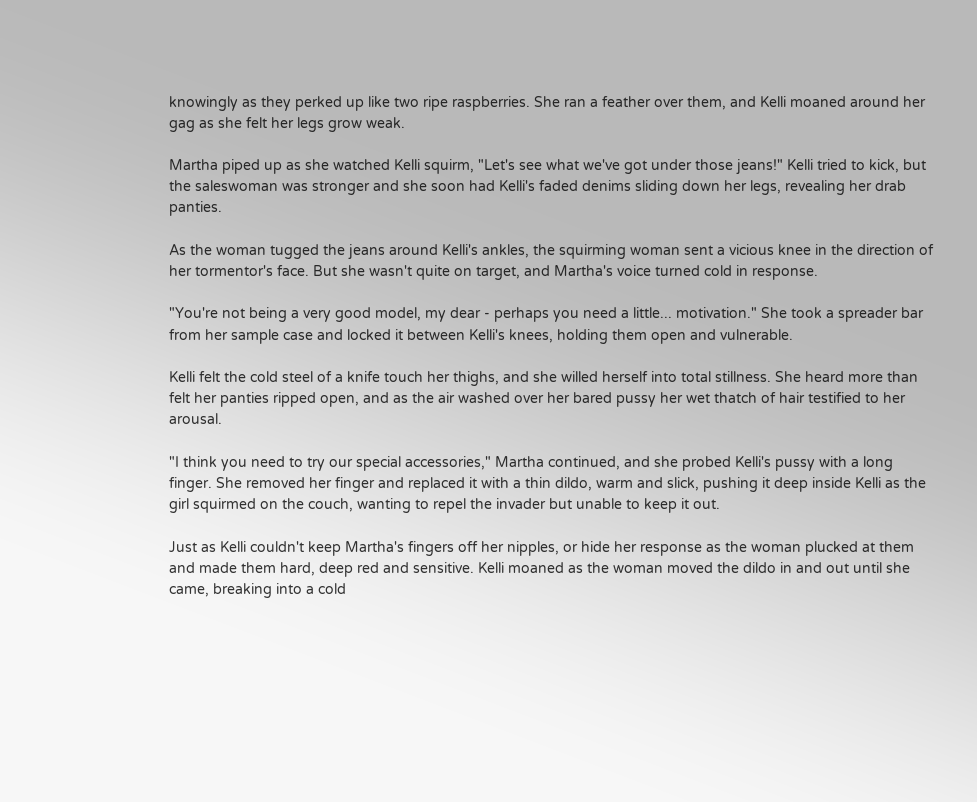knowingly as they perked up like two ripe raspberries. She ran a feather over them, and Kelli moaned around her gag as she felt her legs grow weak.

Martha piped up as she watched Kelli squirm, "Let's see what we've got under those jeans!" Kelli tried to kick, but the saleswoman was stronger and she soon had Kelli's faded denims sliding down her legs, revealing her drab panties.

As the woman tugged the jeans around Kelli's ankles, the squirming woman sent a vicious knee in the direction of her tormentor's face. But she wasn't quite on target, and Martha's voice turned cold in response.

"You're not being a very good model, my dear - perhaps you need a little... motivation." She took a spreader bar from her sample case and locked it between Kelli's knees, holding them open and vulnerable.

Kelli felt the cold steel of a knife touch her thighs, and she willed herself into total stillness. She heard more than felt her panties ripped open, and as the air washed over her bared pussy her wet thatch of hair testified to her arousal.

"I think you need to try our special accessories," Martha continued, and she probed Kelli's pussy with a long finger. She removed her finger and replaced it with a thin dildo, warm and slick, pushing it deep inside Kelli as the girl squirmed on the couch, wanting to repel the invader but unable to keep it out.

Just as Kelli couldn't keep Martha's fingers off her nipples, or hide her response as the woman plucked at them and made them hard, deep red and sensitive. Kelli moaned as the woman moved the dildo in and out until she came, breaking into a cold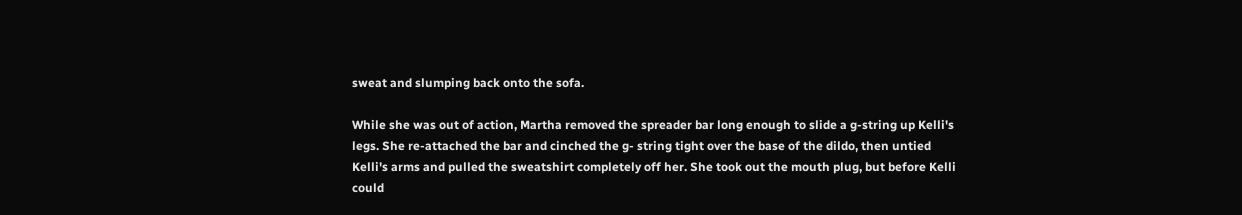sweat and slumping back onto the sofa.

While she was out of action, Martha removed the spreader bar long enough to slide a g-string up Kelli's legs. She re-attached the bar and cinched the g- string tight over the base of the dildo, then untied Kelli's arms and pulled the sweatshirt completely off her. She took out the mouth plug, but before Kelli could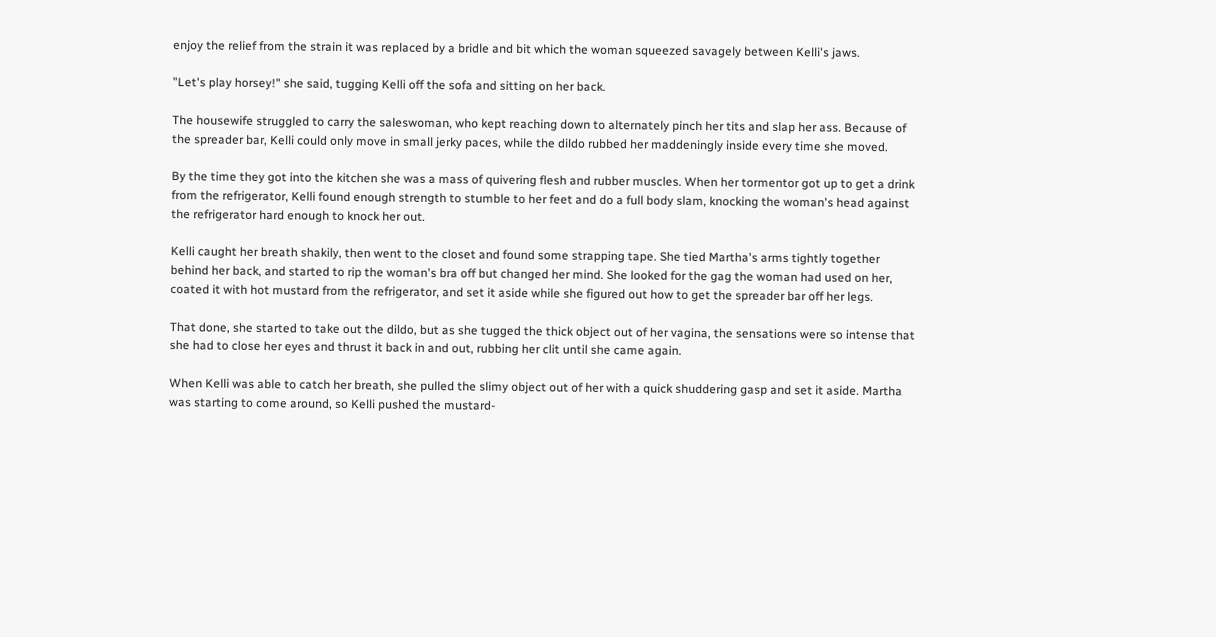enjoy the relief from the strain it was replaced by a bridle and bit which the woman squeezed savagely between Kelli's jaws.

"Let's play horsey!" she said, tugging Kelli off the sofa and sitting on her back.

The housewife struggled to carry the saleswoman, who kept reaching down to alternately pinch her tits and slap her ass. Because of the spreader bar, Kelli could only move in small jerky paces, while the dildo rubbed her maddeningly inside every time she moved.

By the time they got into the kitchen she was a mass of quivering flesh and rubber muscles. When her tormentor got up to get a drink from the refrigerator, Kelli found enough strength to stumble to her feet and do a full body slam, knocking the woman's head against the refrigerator hard enough to knock her out.

Kelli caught her breath shakily, then went to the closet and found some strapping tape. She tied Martha's arms tightly together behind her back, and started to rip the woman's bra off but changed her mind. She looked for the gag the woman had used on her, coated it with hot mustard from the refrigerator, and set it aside while she figured out how to get the spreader bar off her legs.

That done, she started to take out the dildo, but as she tugged the thick object out of her vagina, the sensations were so intense that she had to close her eyes and thrust it back in and out, rubbing her clit until she came again.

When Kelli was able to catch her breath, she pulled the slimy object out of her with a quick shuddering gasp and set it aside. Martha was starting to come around, so Kelli pushed the mustard-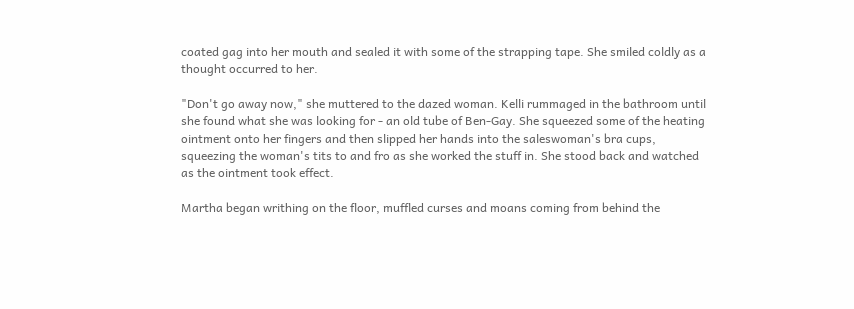coated gag into her mouth and sealed it with some of the strapping tape. She smiled coldly as a thought occurred to her.

"Don't go away now," she muttered to the dazed woman. Kelli rummaged in the bathroom until she found what she was looking for - an old tube of Ben-Gay. She squeezed some of the heating ointment onto her fingers and then slipped her hands into the saleswoman's bra cups, squeezing the woman's tits to and fro as she worked the stuff in. She stood back and watched as the ointment took effect.

Martha began writhing on the floor, muffled curses and moans coming from behind the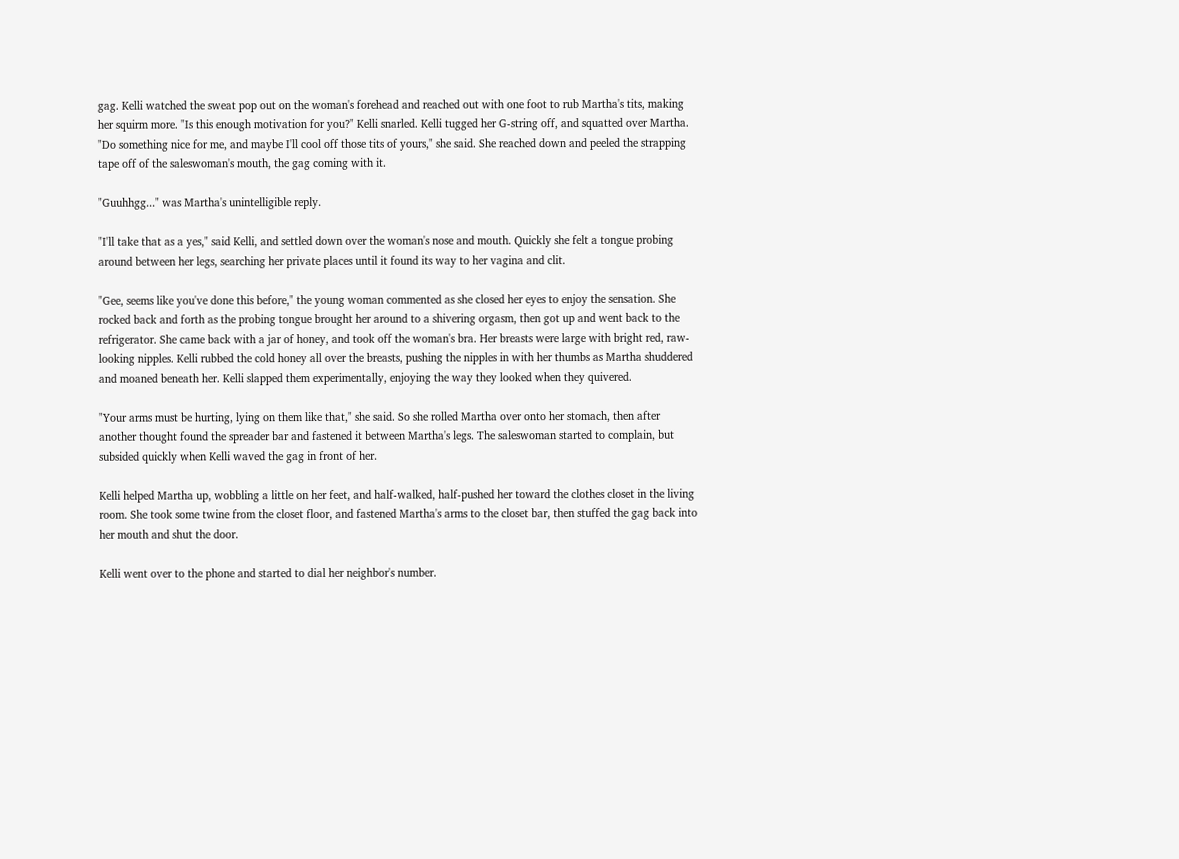gag. Kelli watched the sweat pop out on the woman's forehead and reached out with one foot to rub Martha's tits, making her squirm more. "Is this enough motivation for you?" Kelli snarled. Kelli tugged her G-string off, and squatted over Martha. "Do something nice for me, and maybe I'll cool off those tits of yours," she said. She reached down and peeled the strapping tape off of the saleswoman's mouth, the gag coming with it.

"Guuhhgg..." was Martha's unintelligible reply.

"I'll take that as a yes," said Kelli, and settled down over the woman's nose and mouth. Quickly she felt a tongue probing around between her legs, searching her private places until it found its way to her vagina and clit.

"Gee, seems like you've done this before," the young woman commented as she closed her eyes to enjoy the sensation. She rocked back and forth as the probing tongue brought her around to a shivering orgasm, then got up and went back to the refrigerator. She came back with a jar of honey, and took off the woman's bra. Her breasts were large with bright red, raw-looking nipples. Kelli rubbed the cold honey all over the breasts, pushing the nipples in with her thumbs as Martha shuddered and moaned beneath her. Kelli slapped them experimentally, enjoying the way they looked when they quivered.

"Your arms must be hurting, lying on them like that," she said. So she rolled Martha over onto her stomach, then after another thought found the spreader bar and fastened it between Martha's legs. The saleswoman started to complain, but subsided quickly when Kelli waved the gag in front of her.

Kelli helped Martha up, wobbling a little on her feet, and half-walked, half-pushed her toward the clothes closet in the living room. She took some twine from the closet floor, and fastened Martha's arms to the closet bar, then stuffed the gag back into her mouth and shut the door.

Kelli went over to the phone and started to dial her neighbor's number.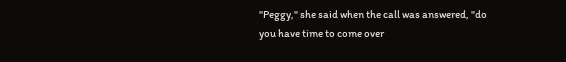"Peggy," she said when the call was answered, "do you have time to come over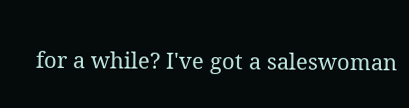for a while? I've got a saleswoman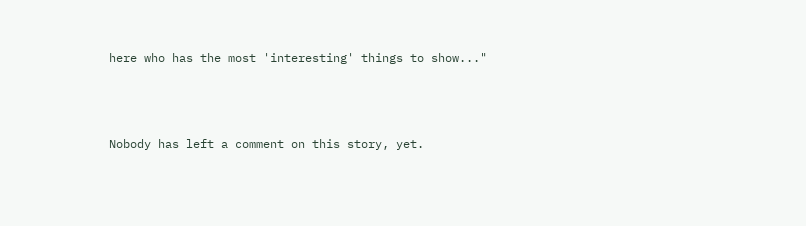here who has the most 'interesting' things to show..."



Nobody has left a comment on this story, yet.